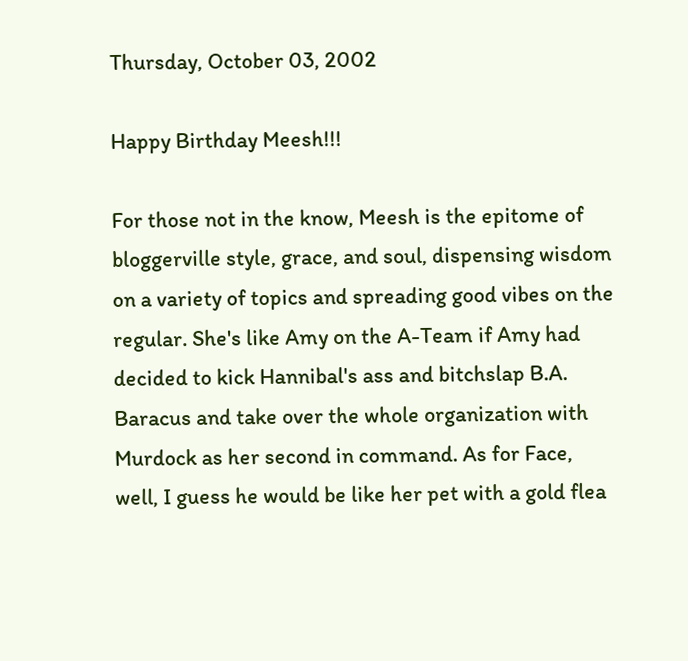Thursday, October 03, 2002

Happy Birthday Meesh!!!

For those not in the know, Meesh is the epitome of bloggerville style, grace, and soul, dispensing wisdom on a variety of topics and spreading good vibes on the regular. She's like Amy on the A-Team if Amy had decided to kick Hannibal's ass and bitchslap B.A. Baracus and take over the whole organization with Murdock as her second in command. As for Face, well, I guess he would be like her pet with a gold flea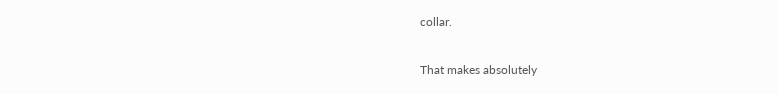collar.

That makes absolutely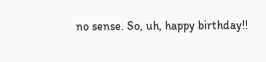no sense. So, uh, happy birthday!!